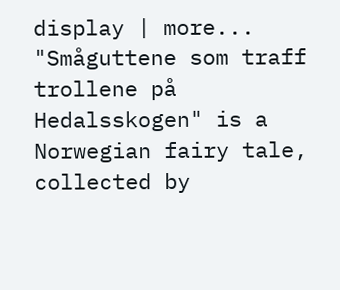display | more...
"Småguttene som traff trollene på Hedalsskogen" is a Norwegian fairy tale, collected by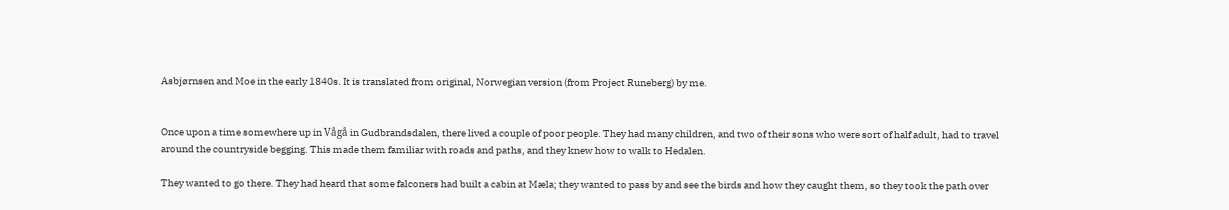Asbjørnsen and Moe in the early 1840s. It is translated from original, Norwegian version (from Project Runeberg) by me.


Once upon a time somewhere up in Vågå in Gudbrandsdalen, there lived a couple of poor people. They had many children, and two of their sons who were sort of half adult, had to travel around the countryside begging. This made them familiar with roads and paths, and they knew how to walk to Hedalen.

They wanted to go there. They had heard that some falconers had built a cabin at Mæla; they wanted to pass by and see the birds and how they caught them, so they took the path over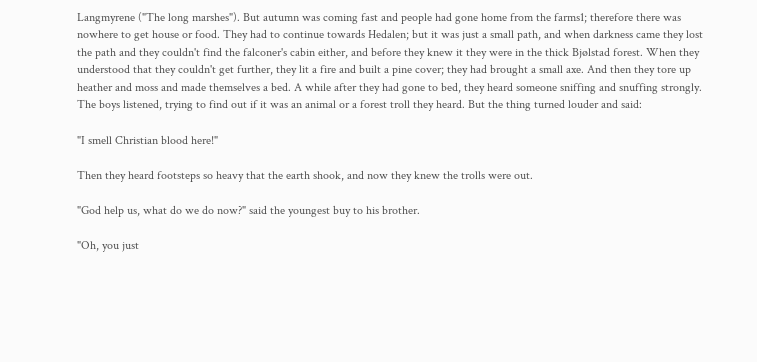Langmyrene ("The long marshes"). But autumn was coming fast and people had gone home from the farms1; therefore there was nowhere to get house or food. They had to continue towards Hedalen; but it was just a small path, and when darkness came they lost the path and they couldn't find the falconer's cabin either, and before they knew it they were in the thick Bjølstad forest. When they understood that they couldn't get further, they lit a fire and built a pine cover; they had brought a small axe. And then they tore up heather and moss and made themselves a bed. A while after they had gone to bed, they heard someone sniffing and snuffing strongly. The boys listened, trying to find out if it was an animal or a forest troll they heard. But the thing turned louder and said:

"I smell Christian blood here!"

Then they heard footsteps so heavy that the earth shook, and now they knew the trolls were out.

"God help us, what do we do now?" said the youngest buy to his brother.

"Oh, you just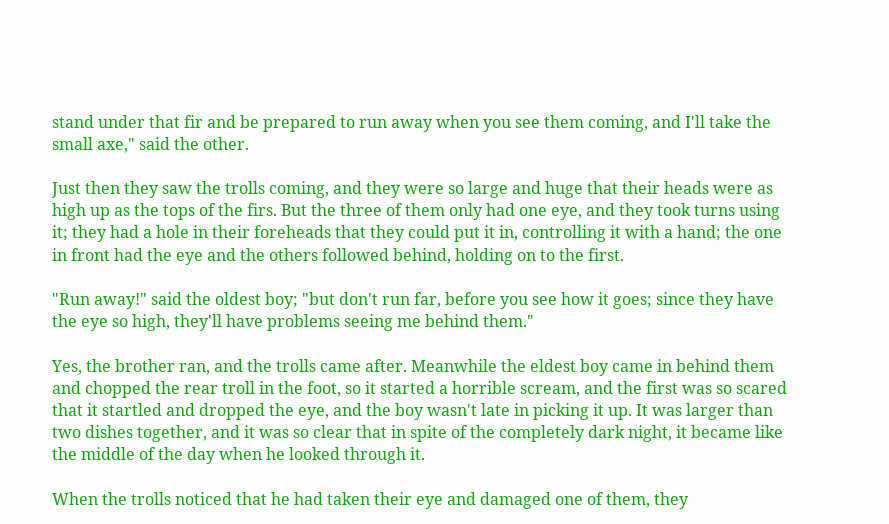stand under that fir and be prepared to run away when you see them coming, and I'll take the small axe," said the other.

Just then they saw the trolls coming, and they were so large and huge that their heads were as high up as the tops of the firs. But the three of them only had one eye, and they took turns using it; they had a hole in their foreheads that they could put it in, controlling it with a hand; the one in front had the eye and the others followed behind, holding on to the first.

"Run away!" said the oldest boy; "but don't run far, before you see how it goes; since they have the eye so high, they'll have problems seeing me behind them."

Yes, the brother ran, and the trolls came after. Meanwhile the eldest boy came in behind them and chopped the rear troll in the foot, so it started a horrible scream, and the first was so scared that it startled and dropped the eye, and the boy wasn't late in picking it up. It was larger than two dishes together, and it was so clear that in spite of the completely dark night, it became like the middle of the day when he looked through it.

When the trolls noticed that he had taken their eye and damaged one of them, they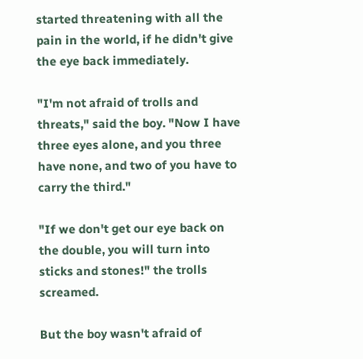started threatening with all the pain in the world, if he didn't give the eye back immediately.

"I'm not afraid of trolls and threats," said the boy. "Now I have three eyes alone, and you three have none, and two of you have to carry the third."

"If we don't get our eye back on the double, you will turn into sticks and stones!" the trolls screamed.

But the boy wasn't afraid of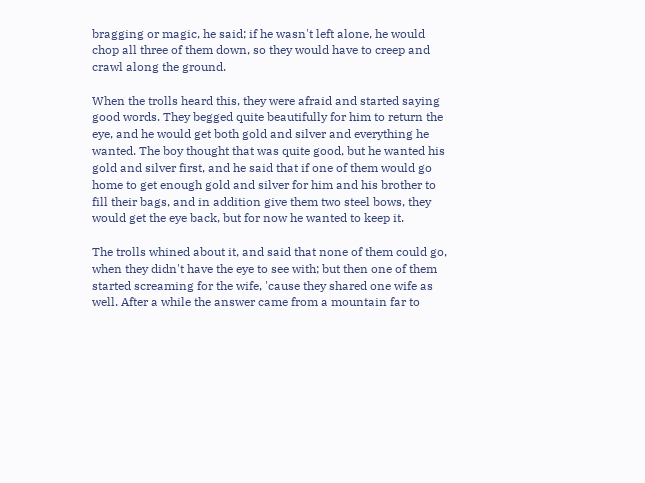bragging or magic, he said; if he wasn't left alone, he would chop all three of them down, so they would have to creep and crawl along the ground.

When the trolls heard this, they were afraid and started saying good words. They begged quite beautifully for him to return the eye, and he would get both gold and silver and everything he wanted. The boy thought that was quite good, but he wanted his gold and silver first, and he said that if one of them would go home to get enough gold and silver for him and his brother to fill their bags, and in addition give them two steel bows, they would get the eye back, but for now he wanted to keep it.

The trolls whined about it, and said that none of them could go, when they didn't have the eye to see with; but then one of them started screaming for the wife, 'cause they shared one wife as well. After a while the answer came from a mountain far to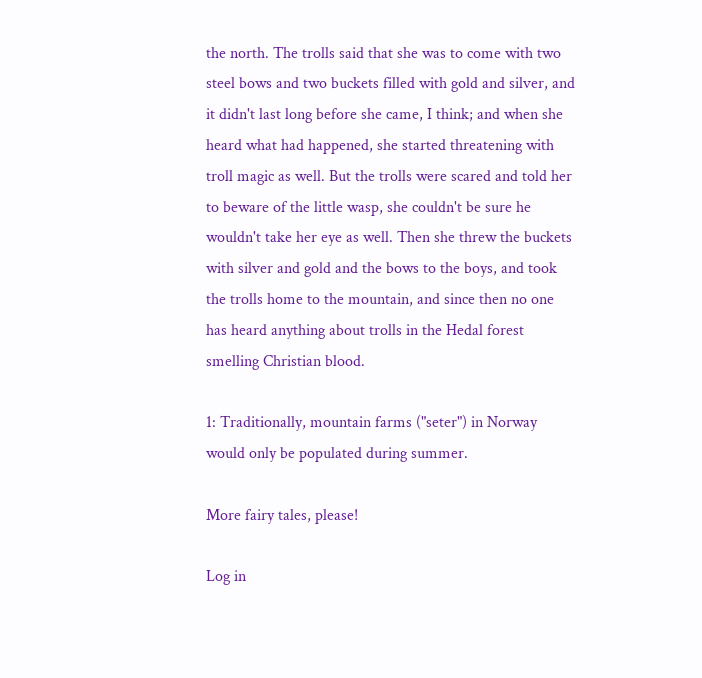the north. The trolls said that she was to come with two steel bows and two buckets filled with gold and silver, and it didn't last long before she came, I think; and when she heard what had happened, she started threatening with troll magic as well. But the trolls were scared and told her to beware of the little wasp, she couldn't be sure he wouldn't take her eye as well. Then she threw the buckets with silver and gold and the bows to the boys, and took the trolls home to the mountain, and since then no one has heard anything about trolls in the Hedal forest smelling Christian blood.

1: Traditionally, mountain farms ("seter") in Norway would only be populated during summer.

More fairy tales, please!

Log in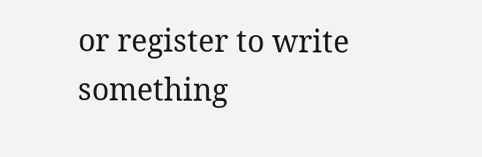or register to write something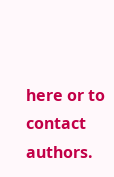here or to contact authors.